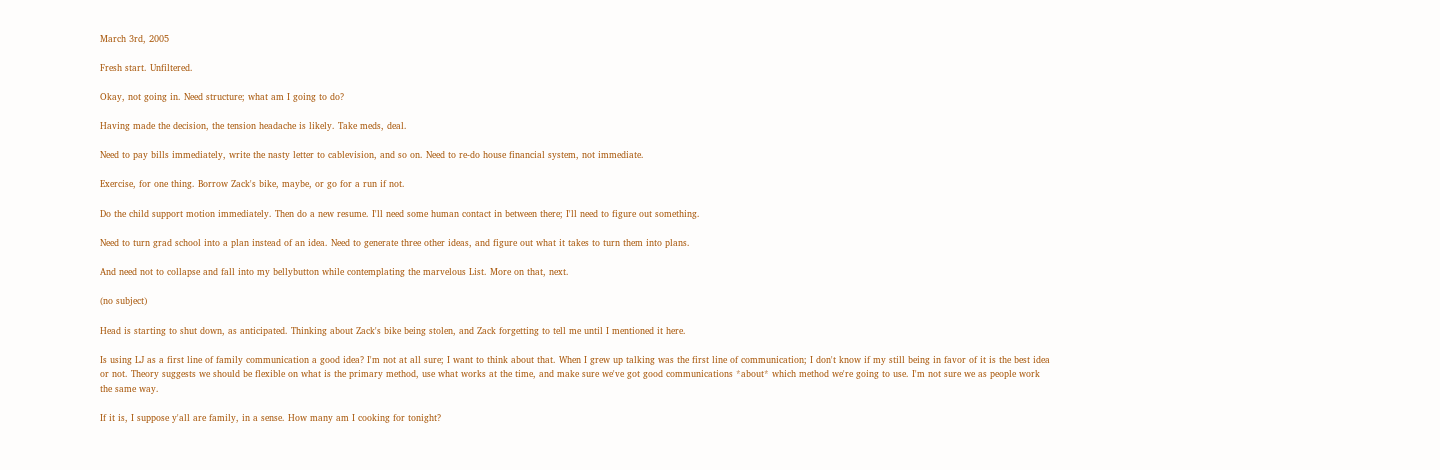March 3rd, 2005

Fresh start. Unfiltered.

Okay, not going in. Need structure; what am I going to do?

Having made the decision, the tension headache is likely. Take meds, deal.

Need to pay bills immediately, write the nasty letter to cablevision, and so on. Need to re-do house financial system, not immediate.

Exercise, for one thing. Borrow Zack's bike, maybe, or go for a run if not.

Do the child support motion immediately. Then do a new resume. I'll need some human contact in between there; I'll need to figure out something.

Need to turn grad school into a plan instead of an idea. Need to generate three other ideas, and figure out what it takes to turn them into plans.

And need not to collapse and fall into my bellybutton while contemplating the marvelous List. More on that, next.

(no subject)

Head is starting to shut down, as anticipated. Thinking about Zack's bike being stolen, and Zack forgetting to tell me until I mentioned it here.

Is using LJ as a first line of family communication a good idea? I'm not at all sure; I want to think about that. When I grew up talking was the first line of communication; I don't know if my still being in favor of it is the best idea or not. Theory suggests we should be flexible on what is the primary method, use what works at the time, and make sure we've got good communications *about* which method we're going to use. I'm not sure we as people work the same way.

If it is, I suppose y'all are family, in a sense. How many am I cooking for tonight?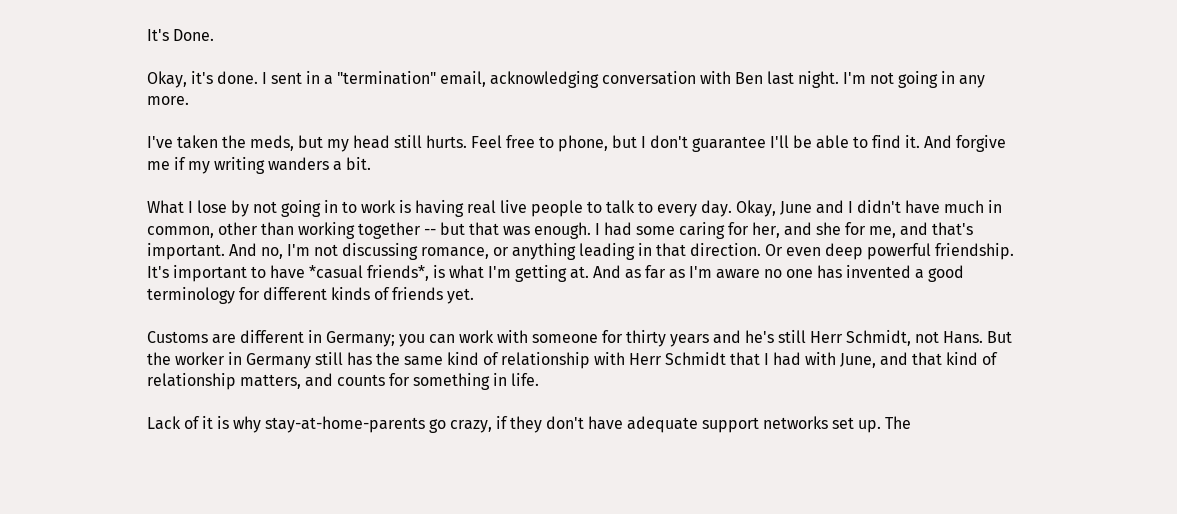It's Done.

Okay, it's done. I sent in a "termination" email, acknowledging conversation with Ben last night. I'm not going in any more.

I've taken the meds, but my head still hurts. Feel free to phone, but I don't guarantee I'll be able to find it. And forgive me if my writing wanders a bit.

What I lose by not going in to work is having real live people to talk to every day. Okay, June and I didn't have much in common, other than working together -- but that was enough. I had some caring for her, and she for me, and that's important. And no, I'm not discussing romance, or anything leading in that direction. Or even deep powerful friendship. It's important to have *casual friends*, is what I'm getting at. And as far as I'm aware no one has invented a good terminology for different kinds of friends yet.

Customs are different in Germany; you can work with someone for thirty years and he's still Herr Schmidt, not Hans. But the worker in Germany still has the same kind of relationship with Herr Schmidt that I had with June, and that kind of relationship matters, and counts for something in life.

Lack of it is why stay-at-home-parents go crazy, if they don't have adequate support networks set up. The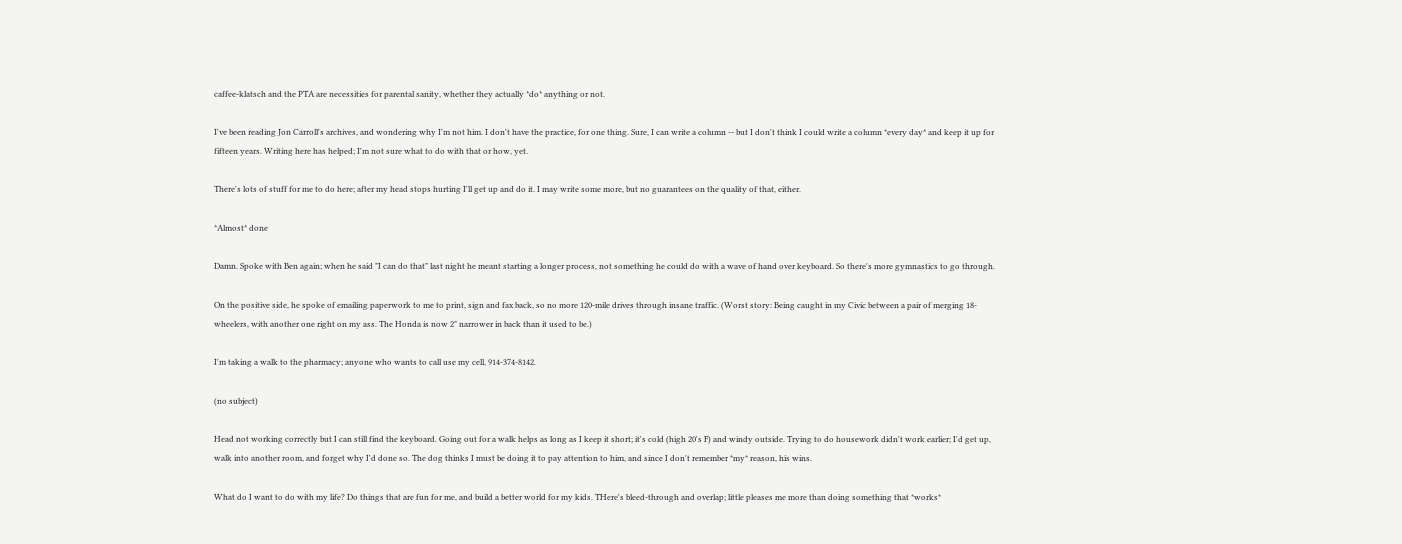caffee-klatsch and the PTA are necessities for parental sanity, whether they actually *do* anything or not.

I've been reading Jon Carroll's archives, and wondering why I'm not him. I don't have the practice, for one thing. Sure, I can write a column -- but I don't think I could write a column *every day* and keep it up for fifteen years. Writing here has helped; I'm not sure what to do with that or how, yet.

There's lots of stuff for me to do here; after my head stops hurting I'll get up and do it. I may write some more, but no guarantees on the quality of that, either.

*Almost* done

Damn. Spoke with Ben again; when he said "I can do that" last night he meant starting a longer process, not something he could do with a wave of hand over keyboard. So there's more gymnastics to go through.

On the positive side, he spoke of emailing paperwork to me to print, sign and fax back, so no more 120-mile drives through insane traffic. (Worst story: Being caught in my Civic between a pair of merging 18-wheelers, with another one right on my ass. The Honda is now 2" narrower in back than it used to be.)

I'm taking a walk to the pharmacy; anyone who wants to call use my cell, 914-374-8142.

(no subject)

Head not working correctly but I can still find the keyboard. Going out for a walk helps as long as I keep it short; it's cold (high 20's F) and windy outside. Trying to do housework didn't work earlier; I'd get up, walk into another room, and forget why I'd done so. The dog thinks I must be doing it to pay attention to him, and since I don't remember *my* reason, his wins.

What do I want to do with my life? Do things that are fun for me, and build a better world for my kids. THere's bleed-through and overlap; little pleases me more than doing something that *works*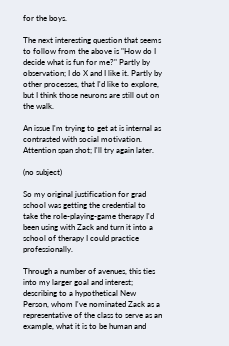for the boys.

The next interesting question that seems to follow from the above is "How do I decide what is fun for me?" Partly by observation; I do X and I like it. Partly by other processes, that I'd like to explore, but I think those neurons are still out on the walk.

An issue I'm trying to get at is internal as contrasted with social motivation. Attention span shot; I'll try again later.

(no subject)

So my original justification for grad school was getting the credential to take the role-playing-game therapy I'd been using with Zack and turn it into a school of therapy I could practice professionally.

Through a number of avenues, this ties into my larger goal and interest; describing to a hypothetical New Person, whom I've nominated Zack as a representative of the class to serve as an example, what it is to be human and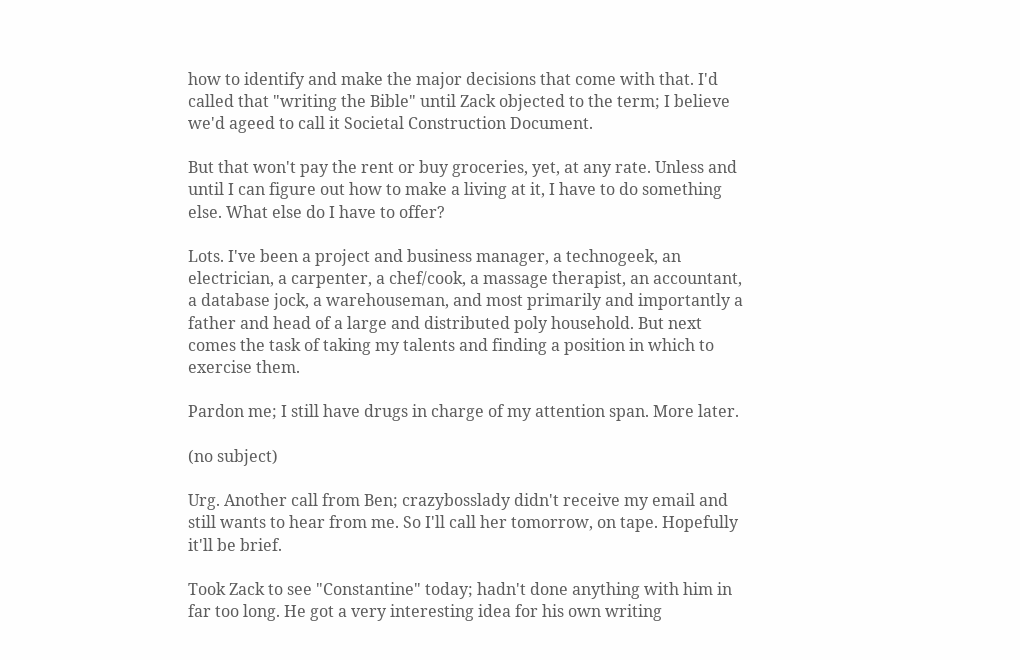how to identify and make the major decisions that come with that. I'd called that "writing the Bible" until Zack objected to the term; I believe we'd ageed to call it Societal Construction Document.

But that won't pay the rent or buy groceries, yet, at any rate. Unless and until I can figure out how to make a living at it, I have to do something else. What else do I have to offer?

Lots. I've been a project and business manager, a technogeek, an electrician, a carpenter, a chef/cook, a massage therapist, an accountant, a database jock, a warehouseman, and most primarily and importantly a father and head of a large and distributed poly household. But next comes the task of taking my talents and finding a position in which to exercise them.

Pardon me; I still have drugs in charge of my attention span. More later.

(no subject)

Urg. Another call from Ben; crazybosslady didn't receive my email and still wants to hear from me. So I'll call her tomorrow, on tape. Hopefully it'll be brief.

Took Zack to see "Constantine" today; hadn't done anything with him in far too long. He got a very interesting idea for his own writing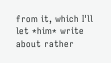from it, which I'll let *him* write about rather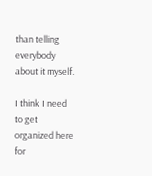than telling everybody about it myself.

I think I need to get organized here for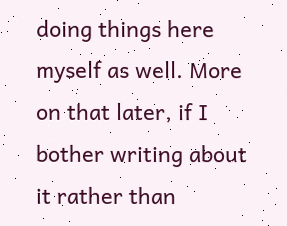doing things here myself as well. More on that later, if I bother writing about it rather than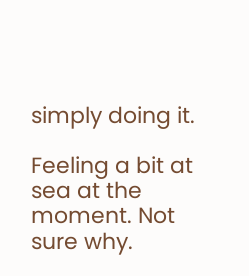simply doing it.

Feeling a bit at sea at the moment. Not sure why.